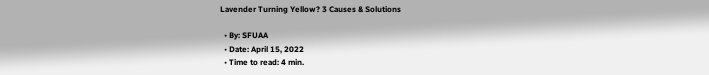Lavender Turning Yellow? 3 Causes & Solutions

  • By: SFUAA
  • Date: April 15, 2022
  • Time to read: 4 min.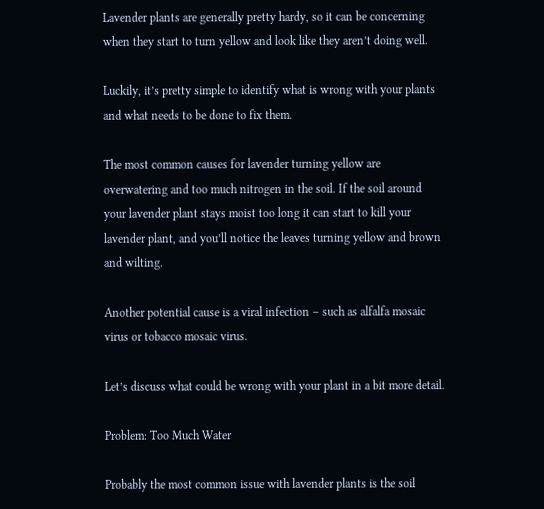Lavender plants are generally pretty hardy, so it can be concerning when they start to turn yellow and look like they aren’t doing well.

Luckily, it’s pretty simple to identify what is wrong with your plants and what needs to be done to fix them.

The most common causes for lavender turning yellow are overwatering and too much nitrogen in the soil. If the soil around your lavender plant stays moist too long it can start to kill your lavender plant, and you’ll notice the leaves turning yellow and brown and wilting.

Another potential cause is a viral infection – such as alfalfa mosaic virus or tobacco mosaic virus.

Let’s discuss what could be wrong with your plant in a bit more detail.

Problem: Too Much Water

Probably the most common issue with lavender plants is the soil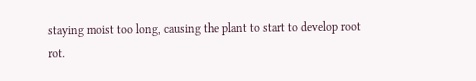staying moist too long, causing the plant to start to develop root rot.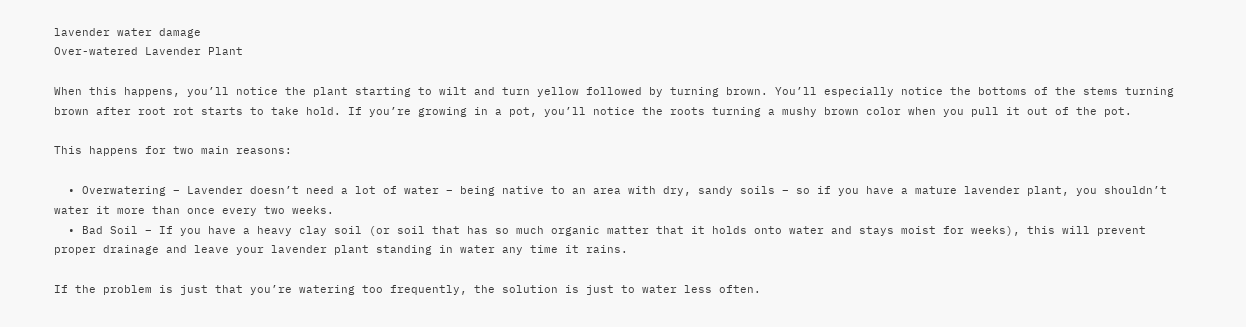lavender water damage
Over-watered Lavender Plant

When this happens, you’ll notice the plant starting to wilt and turn yellow followed by turning brown. You’ll especially notice the bottoms of the stems turning brown after root rot starts to take hold. If you’re growing in a pot, you’ll notice the roots turning a mushy brown color when you pull it out of the pot.

This happens for two main reasons:

  • Overwatering – Lavender doesn’t need a lot of water – being native to an area with dry, sandy soils – so if you have a mature lavender plant, you shouldn’t water it more than once every two weeks.
  • Bad Soil – If you have a heavy clay soil (or soil that has so much organic matter that it holds onto water and stays moist for weeks), this will prevent proper drainage and leave your lavender plant standing in water any time it rains.

If the problem is just that you’re watering too frequently, the solution is just to water less often.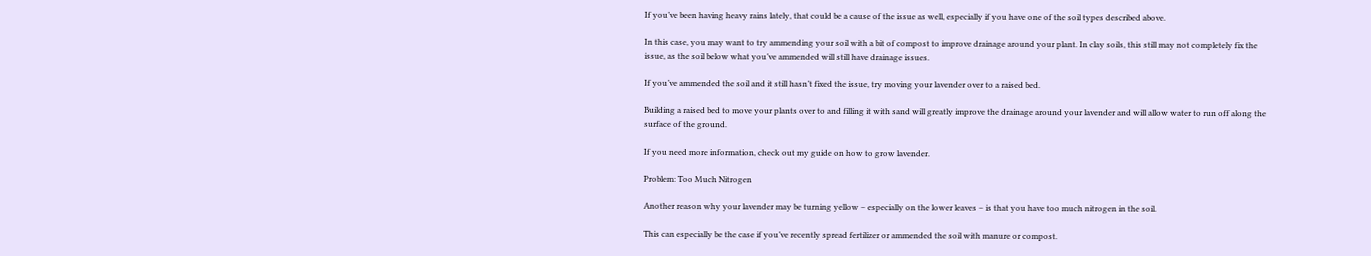If you’ve been having heavy rains lately, that could be a cause of the issue as well, especially if you have one of the soil types described above.

In this case, you may want to try ammending your soil with a bit of compost to improve drainage around your plant. In clay soils, this still may not completely fix the issue, as the soil below what you’ve ammended will still have drainage issues.

If you’ve ammended the soil and it still hasn’t fixed the issue, try moving your lavender over to a raised bed.

Building a raised bed to move your plants over to and filling it with sand will greatly improve the drainage around your lavender and will allow water to run off along the surface of the ground.

If you need more information, check out my guide on how to grow lavender.

Problem: Too Much Nitrogen

Another reason why your lavender may be turning yellow – especially on the lower leaves – is that you have too much nitrogen in the soil.

This can especially be the case if you’ve recently spread fertilizer or ammended the soil with manure or compost.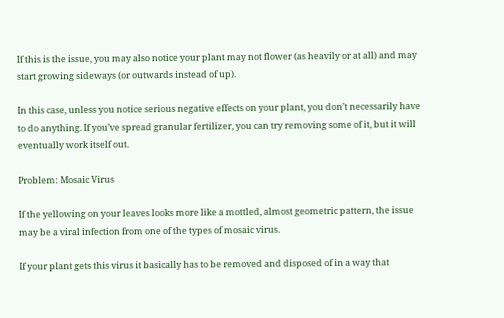If this is the issue, you may also notice your plant may not flower (as heavily or at all) and may start growing sideways (or outwards instead of up).

In this case, unless you notice serious negative effects on your plant, you don’t necessarily have to do anything. If you’ve spread granular fertilizer, you can try removing some of it, but it will eventually work itself out.

Problem: Mosaic Virus

If the yellowing on your leaves looks more like a mottled, almost geometric pattern, the issue may be a viral infection from one of the types of mosaic virus.

If your plant gets this virus it basically has to be removed and disposed of in a way that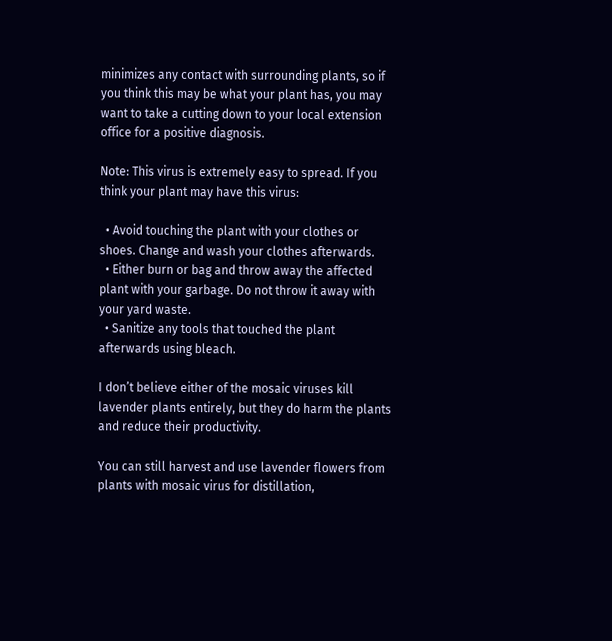minimizes any contact with surrounding plants, so if you think this may be what your plant has, you may want to take a cutting down to your local extension office for a positive diagnosis.

Note: This virus is extremely easy to spread. If you think your plant may have this virus:

  • Avoid touching the plant with your clothes or shoes. Change and wash your clothes afterwards.
  • Either burn or bag and throw away the affected plant with your garbage. Do not throw it away with your yard waste.
  • Sanitize any tools that touched the plant afterwards using bleach.

I don’t believe either of the mosaic viruses kill lavender plants entirely, but they do harm the plants and reduce their productivity.

You can still harvest and use lavender flowers from plants with mosaic virus for distillation,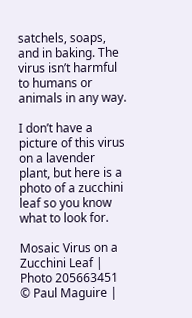satchels, soaps, and in baking. The virus isn’t harmful to humans or animals in any way.

I don’t have a picture of this virus on a lavender plant, but here is a photo of a zucchini leaf so you know what to look for.

Mosaic Virus on a Zucchini Leaf | Photo 205663451 © Paul Maguire |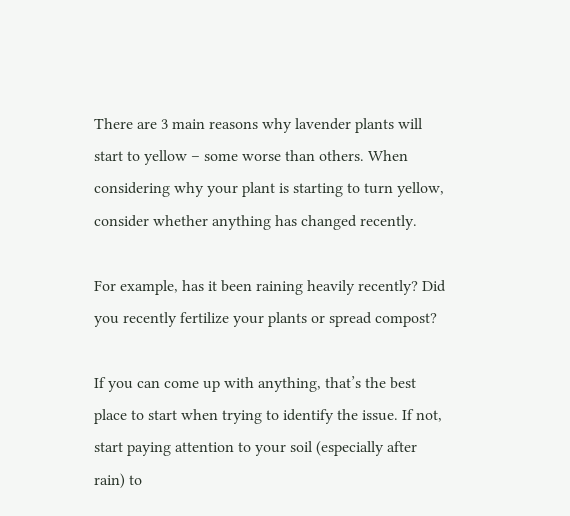There are 3 main reasons why lavender plants will start to yellow – some worse than others. When considering why your plant is starting to turn yellow, consider whether anything has changed recently.

For example, has it been raining heavily recently? Did you recently fertilize your plants or spread compost?

If you can come up with anything, that’s the best place to start when trying to identify the issue. If not, start paying attention to your soil (especially after rain) to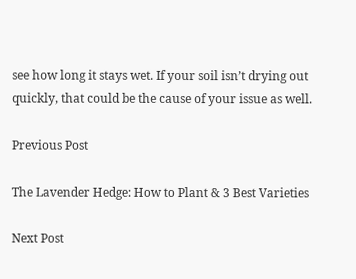see how long it stays wet. If your soil isn’t drying out quickly, that could be the cause of your issue as well.

Previous Post

The Lavender Hedge: How to Plant & 3 Best Varieties

Next Post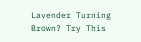Lavender Turning Brown? Try This